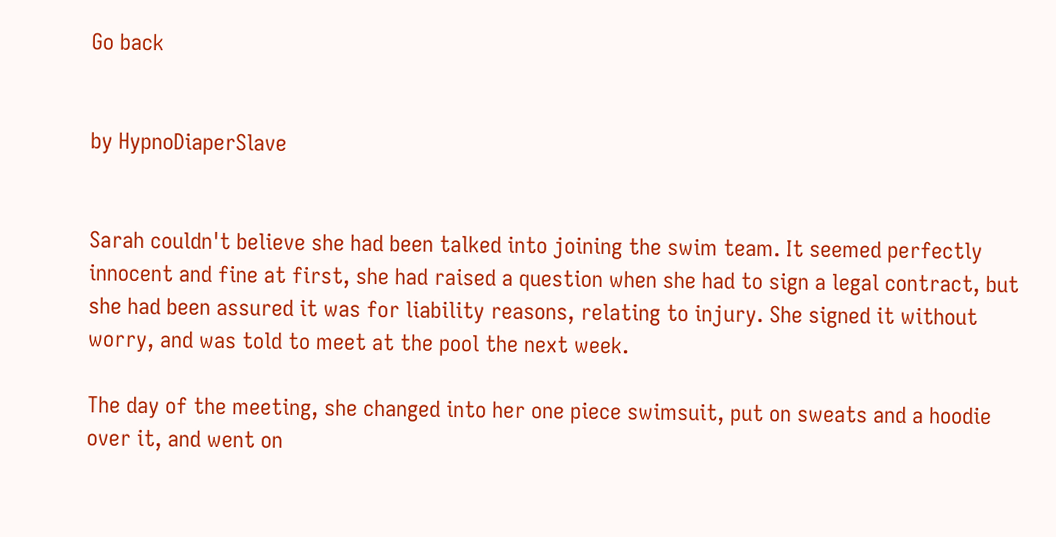Go back


by HypnoDiaperSlave


Sarah couldn't believe she had been talked into joining the swim team. It seemed perfectly innocent and fine at first, she had raised a question when she had to sign a legal contract, but she had been assured it was for liability reasons, relating to injury. She signed it without worry, and was told to meet at the pool the next week.

The day of the meeting, she changed into her one piece swimsuit, put on sweats and a hoodie over it, and went on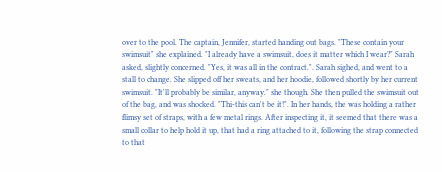over to the pool. The captain, Jennifer, started handing out bags. "These contain your swimsuit" she explained. "I already have a swimsuit, does it matter which I wear?" Sarah asked, slightly concerned. "Yes, it was all in the contract.". Sarah sighed, and went to a stall to change. She slipped off her sweats, and her hoodie, followed shortly by her current swimsuit. "It'll probably be similar, anyway." she though. She then pulled the swimsuit out of the bag, and was shocked. "Thi-this can't be it!". In her hands, the was holding a rather flimsy set of straps, with a few metal rings. After inspecting it, it seemed that there was a small collar to help hold it up, that had a ring attached to it, following the strap connected to that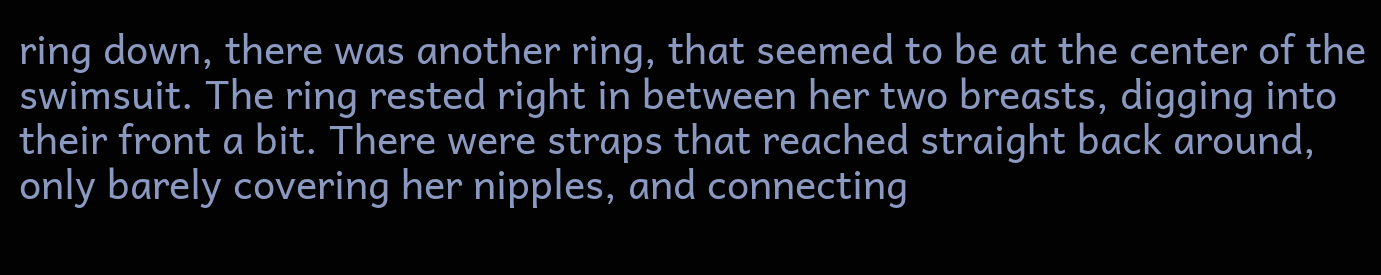ring down, there was another ring, that seemed to be at the center of the swimsuit. The ring rested right in between her two breasts, digging into their front a bit. There were straps that reached straight back around, only barely covering her nipples, and connecting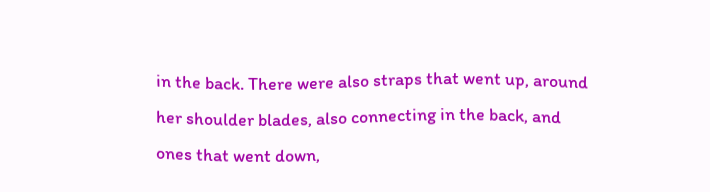in the back. There were also straps that went up, around her shoulder blades, also connecting in the back, and ones that went down,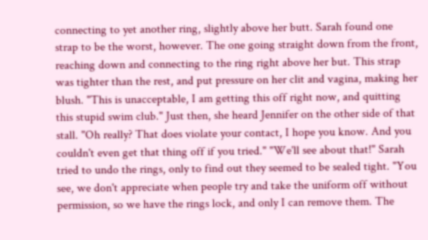connecting to yet another ring, slightly above her butt. Sarah found one strap to be the worst, however. The one going straight down from the front, reaching down and connecting to the ring right above her but. This strap was tighter than the rest, and put pressure on her clit and vagina, making her blush. "This is unacceptable, I am getting this off right now, and quitting this stupid swim club." Just then, she heard Jennifer on the other side of that stall. "Oh really? That does violate your contact, I hope you know. And you couldn't even get that thing off if you tried." "We'll see about that!" Sarah tried to undo the rings, only to find out they seemed to be sealed tight. "You see, we don't appreciate when people try and take the uniform off without permission, so we have the rings lock, and only I can remove them. The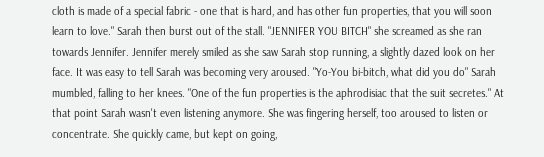cloth is made of a special fabric - one that is hard, and has other fun properties, that you will soon learn to love." Sarah then burst out of the stall. "JENNIFER YOU BITCH" she screamed as she ran towards Jennifer. Jennifer merely smiled as she saw Sarah stop running, a slightly dazed look on her face. It was easy to tell Sarah was becoming very aroused. "Yo-You bi-bitch, what did you do" Sarah mumbled, falling to her knees. "One of the fun properties is the aphrodisiac that the suit secretes." At that point Sarah wasn't even listening anymore. She was fingering herself, too aroused to listen or concentrate. She quickly came, but kept on going,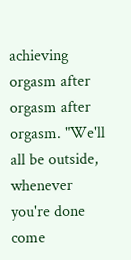achieving orgasm after orgasm after orgasm. "We'll all be outside, whenever you're done come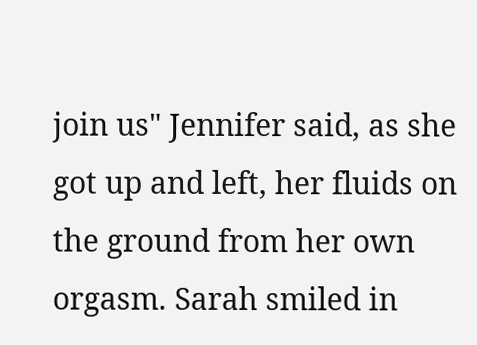join us" Jennifer said, as she got up and left, her fluids on the ground from her own orgasm. Sarah smiled in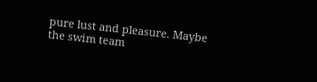pure lust and pleasure. Maybe the swim team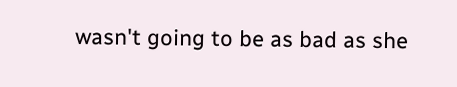wasn't going to be as bad as she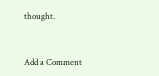thought.


Add a Comment